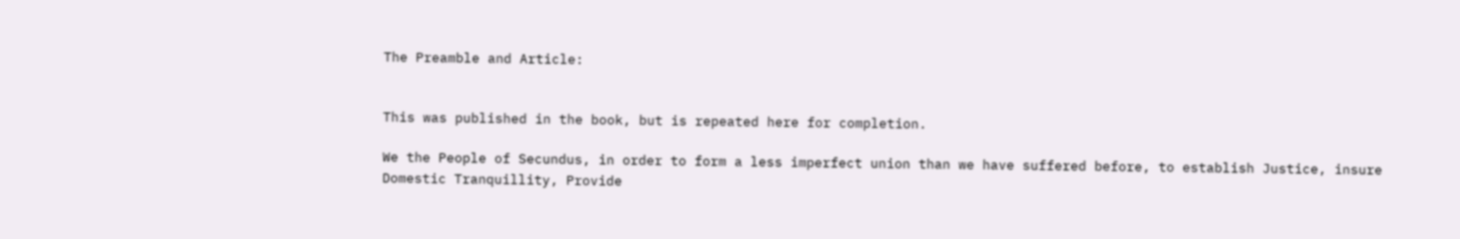The Preamble and Article:


This was published in the book, but is repeated here for completion.

We the People of Secundus, in order to form a less imperfect union than we have suffered before, to establish Justice, insure Domestic Tranquillity, Provide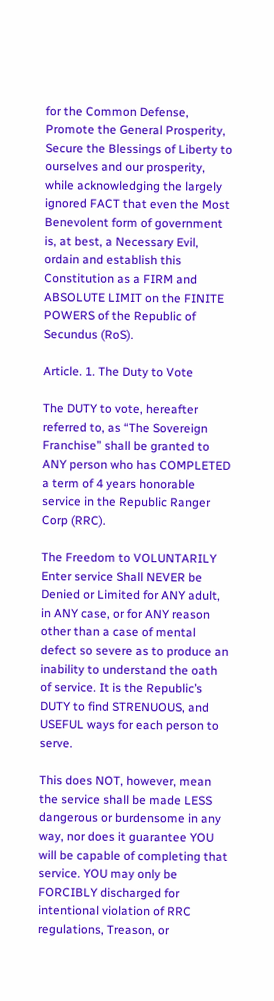for the Common Defense, Promote the General Prosperity, Secure the Blessings of Liberty to ourselves and our prosperity, while acknowledging the largely ignored FACT that even the Most Benevolent form of government is, at best, a Necessary Evil, ordain and establish this Constitution as a FIRM and ABSOLUTE LIMIT on the FINITE POWERS of the Republic of Secundus (RoS).

Article. 1. The Duty to Vote

The DUTY to vote, hereafter referred to, as “The Sovereign Franchise” shall be granted to ANY person who has COMPLETED a term of 4 years honorable service in the Republic Ranger Corp (RRC).

The Freedom to VOLUNTARILY Enter service Shall NEVER be Denied or Limited for ANY adult, in ANY case, or for ANY reason other than a case of mental defect so severe as to produce an inability to understand the oath of service. It is the Republic’s DUTY to find STRENUOUS, and USEFUL ways for each person to serve.

This does NOT, however, mean the service shall be made LESS dangerous or burdensome in any way, nor does it guarantee YOU will be capable of completing that service. YOU may only be FORCIBLY discharged for intentional violation of RRC regulations, Treason, or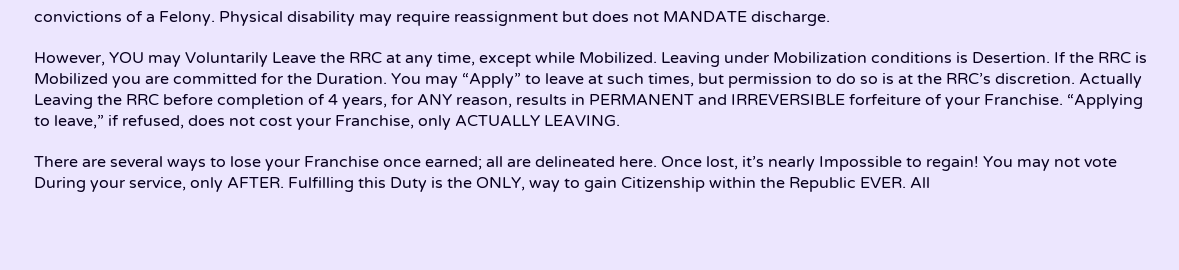convictions of a Felony. Physical disability may require reassignment but does not MANDATE discharge.

However, YOU may Voluntarily Leave the RRC at any time, except while Mobilized. Leaving under Mobilization conditions is Desertion. If the RRC is Mobilized you are committed for the Duration. You may “Apply” to leave at such times, but permission to do so is at the RRC’s discretion. Actually Leaving the RRC before completion of 4 years, for ANY reason, results in PERMANENT and IRREVERSIBLE forfeiture of your Franchise. “Applying to leave,” if refused, does not cost your Franchise, only ACTUALLY LEAVING.

There are several ways to lose your Franchise once earned; all are delineated here. Once lost, it’s nearly Impossible to regain! You may not vote During your service, only AFTER. Fulfilling this Duty is the ONLY, way to gain Citizenship within the Republic EVER. All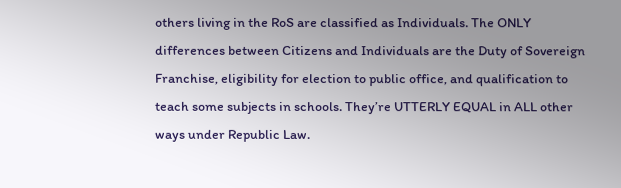others living in the RoS are classified as Individuals. The ONLY differences between Citizens and Individuals are the Duty of Sovereign Franchise, eligibility for election to public office, and qualification to teach some subjects in schools. They’re UTTERLY EQUAL in ALL other ways under Republic Law.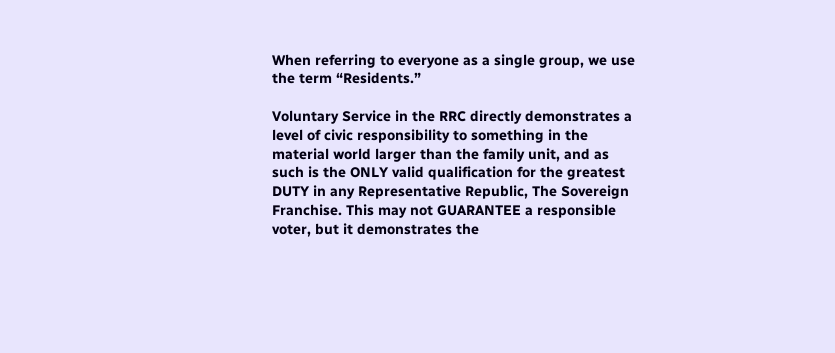When referring to everyone as a single group, we use the term “Residents.”

Voluntary Service in the RRC directly demonstrates a level of civic responsibility to something in the material world larger than the family unit, and as such is the ONLY valid qualification for the greatest DUTY in any Representative Republic, The Sovereign Franchise. This may not GUARANTEE a responsible voter, but it demonstrates the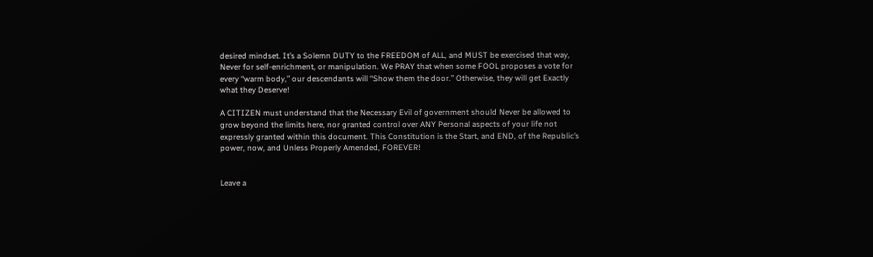desired mindset. It’s a Solemn DUTY to the FREEDOM of ALL, and MUST be exercised that way, Never for self-enrichment, or manipulation. We PRAY that when some FOOL proposes a vote for every “warm body,” our descendants will “Show them the door.” Otherwise, they will get Exactly what they Deserve!

A CITIZEN must understand that the Necessary Evil of government should Never be allowed to grow beyond the limits here, nor granted control over ANY Personal aspects of your life not expressly granted within this document. This Constitution is the Start, and END, of the Republic’s power, now, and Unless Properly Amended, FOREVER!


Leave a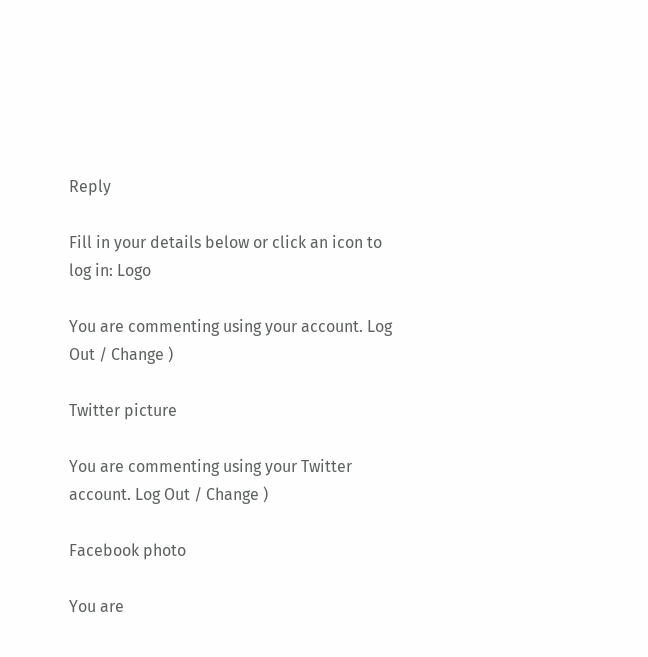Reply

Fill in your details below or click an icon to log in: Logo

You are commenting using your account. Log Out / Change )

Twitter picture

You are commenting using your Twitter account. Log Out / Change )

Facebook photo

You are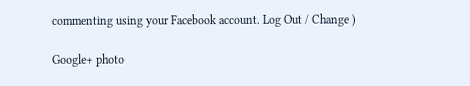commenting using your Facebook account. Log Out / Change )

Google+ photo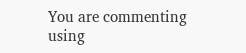You are commenting using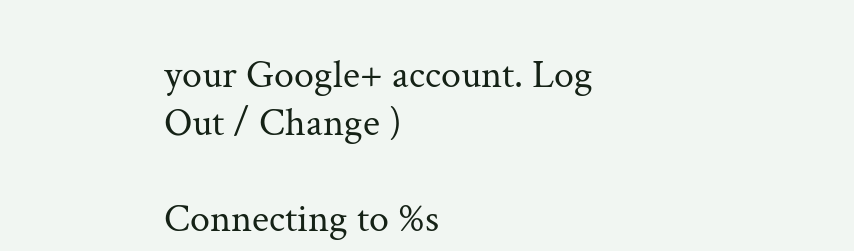your Google+ account. Log Out / Change )

Connecting to %s